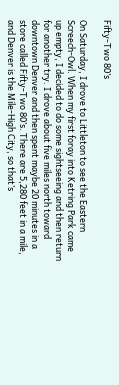Fifty-Two 80’s

On Saturday, I drove to Littleton to see the Eastern Screech-Owl. When my first foray into Ketring Park came up empty, I decided to do some sightseeing and then return for another try. I drove about five miles north toward downtown Denver and then spent maybe 20 minutes in a store called Fifty-Two 80’s. There are 5,280 feet in a mile, and Denver is the Mile-High City, so that’s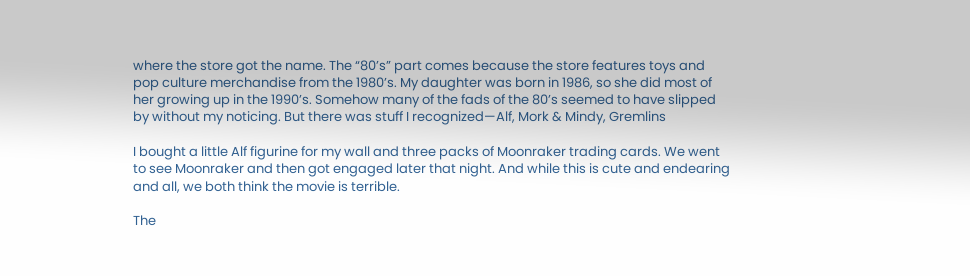where the store got the name. The “80’s” part comes because the store features toys and pop culture merchandise from the 1980’s. My daughter was born in 1986, so she did most of her growing up in the 1990’s. Somehow many of the fads of the 80’s seemed to have slipped by without my noticing. But there was stuff I recognized—Alf, Mork & Mindy, Gremlins

I bought a little Alf figurine for my wall and three packs of Moonraker trading cards. We went to see Moonraker and then got engaged later that night. And while this is cute and endearing and all, we both think the movie is terrible.

The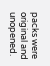packs were original and unopened.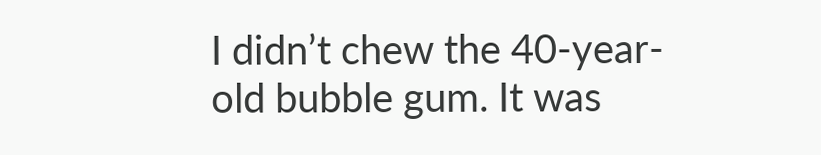I didn’t chew the 40-year-old bubble gum. It was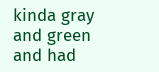kinda gray and green and had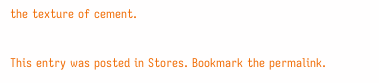the texture of cement.

This entry was posted in Stores. Bookmark the permalink.